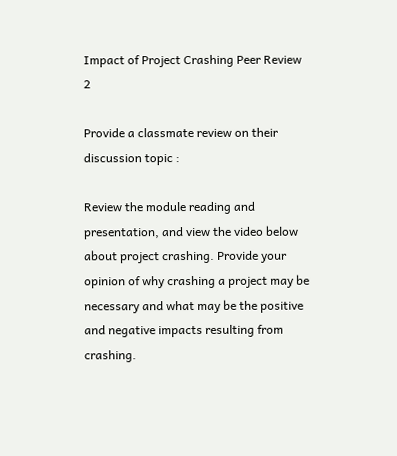Impact of Project Crashing Peer Review 2

Provide a classmate review on their discussion topic :

Review the module reading and presentation, and view the video below about project crashing. Provide your opinion of why crashing a project may be necessary and what may be the positive and negative impacts resulting from crashing.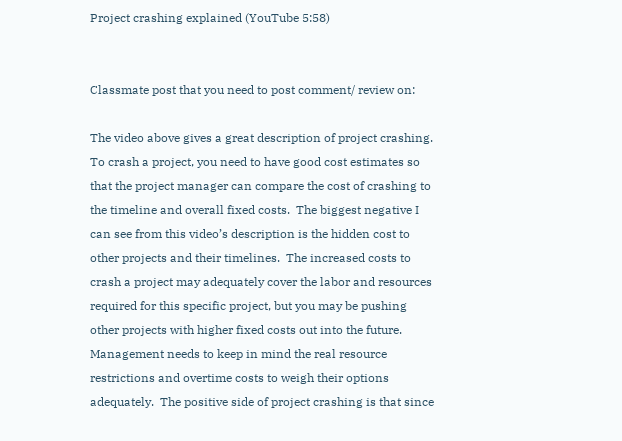Project crashing explained (YouTube 5:58)


Classmate post that you need to post comment/ review on:

The video above gives a great description of project crashing.  To crash a project, you need to have good cost estimates so that the project manager can compare the cost of crashing to the timeline and overall fixed costs.  The biggest negative I can see from this video’s description is the hidden cost to other projects and their timelines.  The increased costs to crash a project may adequately cover the labor and resources required for this specific project, but you may be pushing other projects with higher fixed costs out into the future.  Management needs to keep in mind the real resource restrictions and overtime costs to weigh their options adequately.  The positive side of project crashing is that since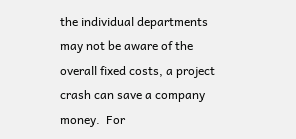the individual departments may not be aware of the overall fixed costs, a project crash can save a company money.  For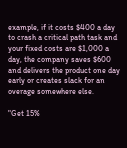example, if it costs $400 a day to crash a critical path task and your fixed costs are $1,000 a day, the company saves $600 and delivers the product one day early or creates slack for an overage somewhere else.

"Get 15%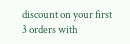discount on your first 3 orders with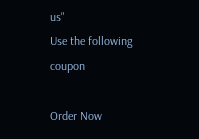us"
Use the following coupon

Order Now